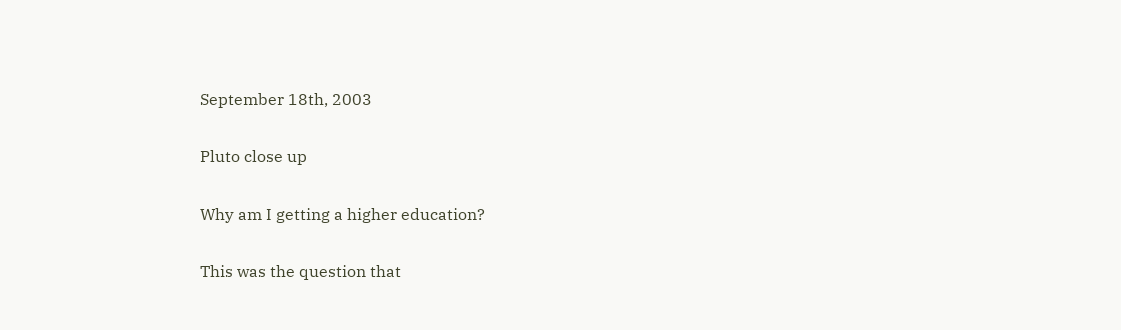September 18th, 2003

Pluto close up

Why am I getting a higher education?

This was the question that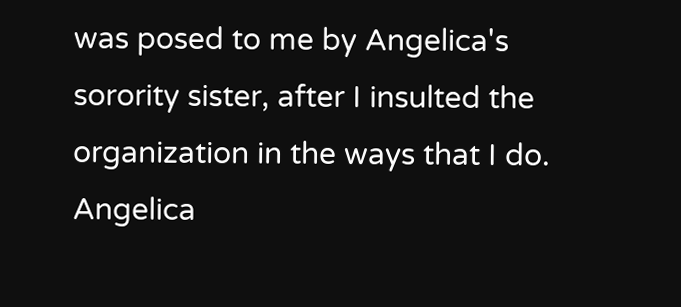was posed to me by Angelica's sorority sister, after I insulted the organization in the ways that I do. Angelica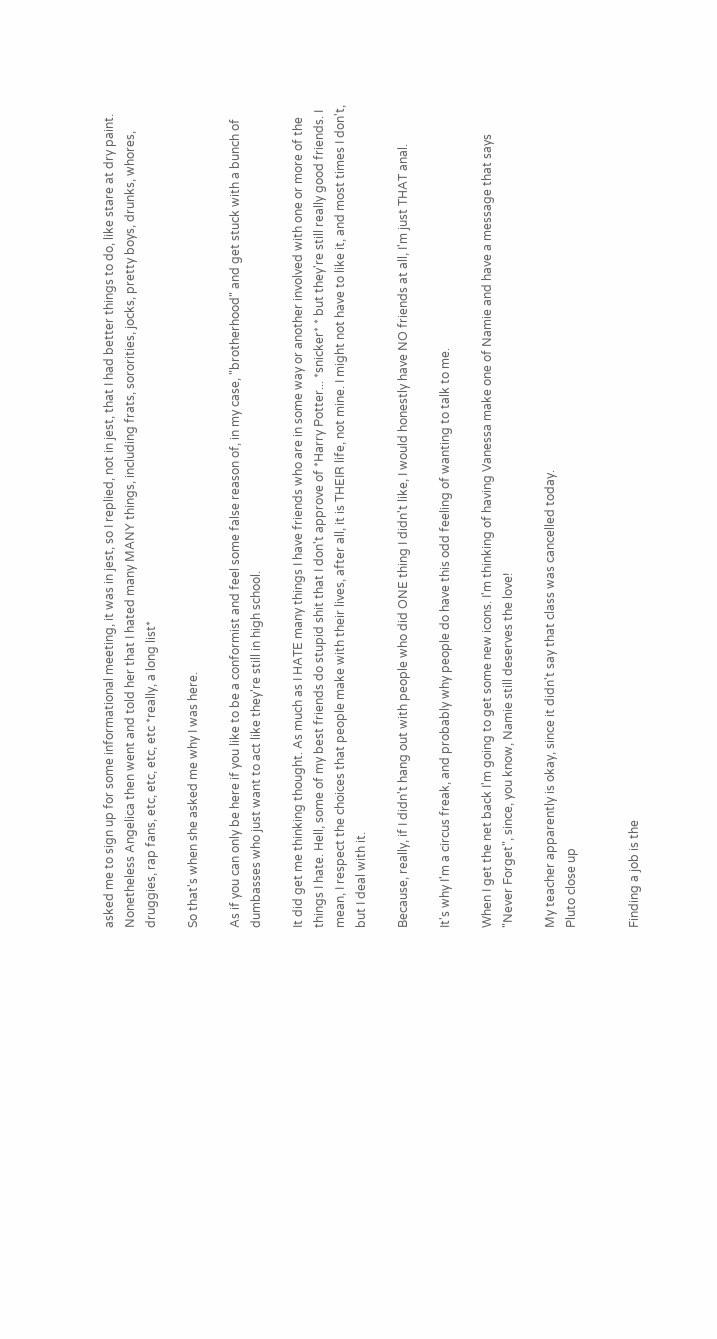asked me to sign up for some informational meeting, it was in jest, so I replied, not in jest, that I had better things to do, like stare at dry paint. Nonetheless Angelica then went and told her that I hated many MANY things, including frats, sororities, jocks, pretty boys, drunks, whores, druggies, rap fans, etc, etc, etc, etc *really, a long list*

So that's when she asked me why I was here.

As if you can only be here if you like to be a conformist and feel some false reason of, in my case, "brotherhood" and get stuck with a bunch of dumbasses who just want to act like they're still in high school.

It did get me thinking thought. As much as I HATE many things I have friends who are in some way or another involved with one or more of the things I hate. Hell, some of my best friends do stupid shit that I don't approve of *Harry Potter... *snicker* * but they're still really good friends. I mean, I respect the choices that people make with their lives, after all, it is THEIR life, not mine. I might not have to like it, and most times I don't, but I deal with it.

Because, really, if I didn't hang out with people who did ONE thing I didn't like, I would honestly have NO friends at all, I'm just THAT anal.

It's why I'm a circus freak, and probably why people do have this odd feeling of wanting to talk to me.

When I get the net back I'm going to get some new icons. I'm thinking of having Vanessa make one of Namie and have a message that says "Never Forget", since, you know, Namie still deserves the love!

My teacher apparently is okay, since it didn't say that class was cancelled today.
Pluto close up


Finding a job is the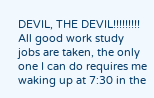DEVIL, THE DEVIL!!!!!!!!! All good work study jobs are taken, the only one I can do requires me waking up at 7:30 in the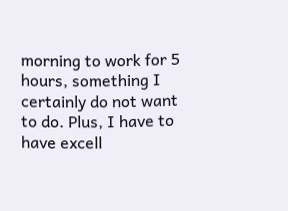morning to work for 5 hours, something I certainly do not want to do. Plus, I have to have excell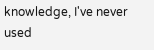knowledge, I've never used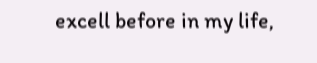excell before in my life,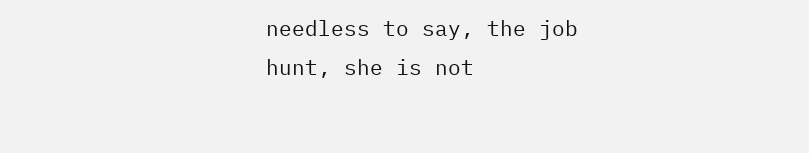needless to say, the job hunt, she is not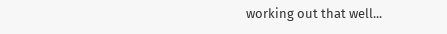working out that well...